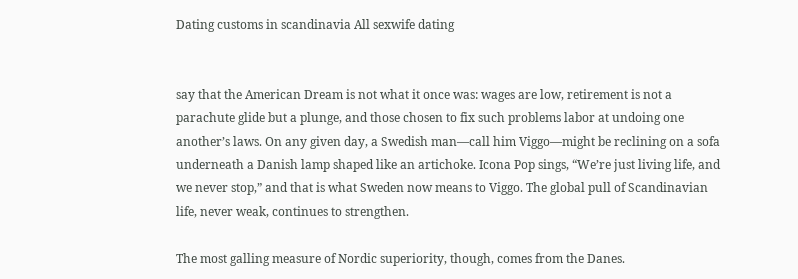Dating customs in scandinavia All sexwife dating


say that the American Dream is not what it once was: wages are low, retirement is not a parachute glide but a plunge, and those chosen to fix such problems labor at undoing one another’s laws. On any given day, a Swedish man—call him Viggo—might be reclining on a sofa underneath a Danish lamp shaped like an artichoke. Icona Pop sings, “We’re just living life, and we never stop,” and that is what Sweden now means to Viggo. The global pull of Scandinavian life, never weak, continues to strengthen.

The most galling measure of Nordic superiority, though, comes from the Danes.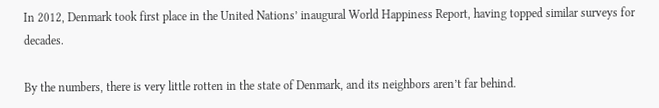In 2012, Denmark took first place in the United Nations’ inaugural World Happiness Report, having topped similar surveys for decades.

By the numbers, there is very little rotten in the state of Denmark, and its neighbors aren’t far behind.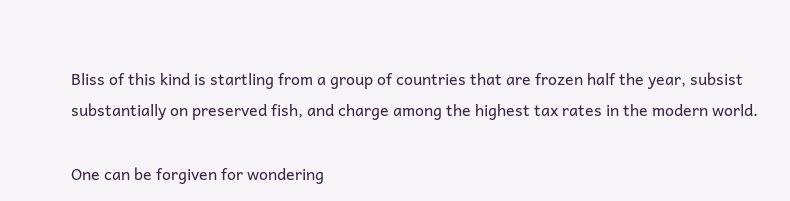Bliss of this kind is startling from a group of countries that are frozen half the year, subsist substantially on preserved fish, and charge among the highest tax rates in the modern world.

One can be forgiven for wondering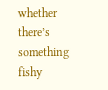whether there’s something fishy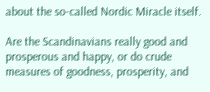about the so-called Nordic Miracle itself.

Are the Scandinavians really good and prosperous and happy, or do crude measures of goodness, prosperity, and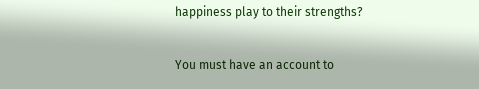happiness play to their strengths?

You must have an account to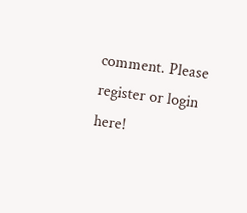comment. Please register or login here!